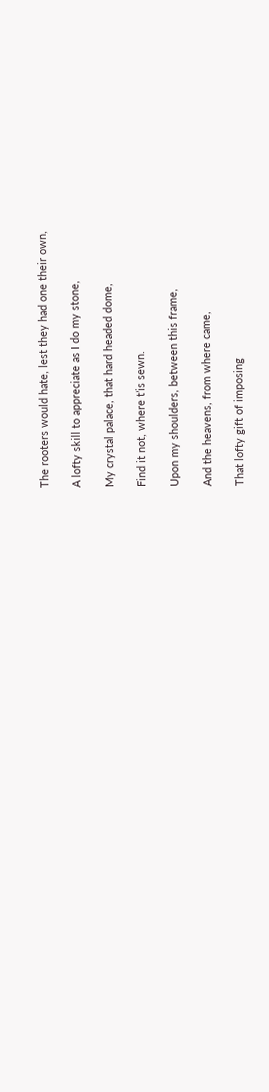The rooters would hate, lest they had one their own,

A lofty skill to appreciate as I do my stone,

My crystal palace, that hard headed dome,

Find it not, where t’is sewn.

Upon my shoulders, between this frame,

And the heavens, from where came,

That lofty gift of imposing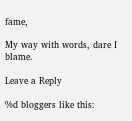fame,

My way with words, dare I blame.

Leave a Reply

%d bloggers like this: